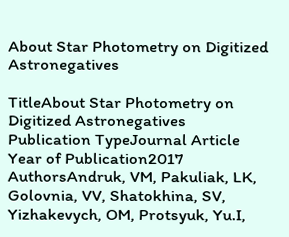About Star Photometry on Digitized Astronegatives

TitleAbout Star Photometry on Digitized Astronegatives
Publication TypeJournal Article
Year of Publication2017
AuthorsAndruk, VM, Pakuliak, LK, Golovnia, VV, Shatokhina, SV, Yizhakevych, OM, Protsyuk, Yu.I,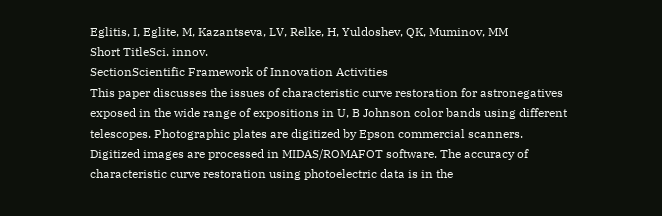Eglitis, I, Eglite, M, Kazantseva, LV, Relke, H, Yuldoshev, QK, Muminov, MM
Short TitleSci. innov.
SectionScientific Framework of Innovation Activities
This paper discusses the issues of characteristic curve restoration for astronegatives exposed in the wide range of expositions in U, B Johnson color bands using different telescopes. Photographic plates are digitized by Epson commercial scanners. Digitized images are processed in MIDAS/ROMAFOT software. The accuracy of characteristic curve restoration using photoelectric data is in the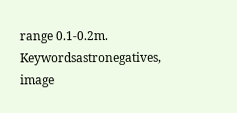range 0.1-0.2m.
Keywordsastronegatives, image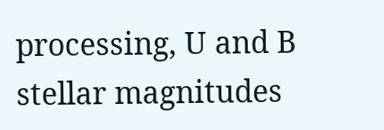processing, U and B stellar magnitudes